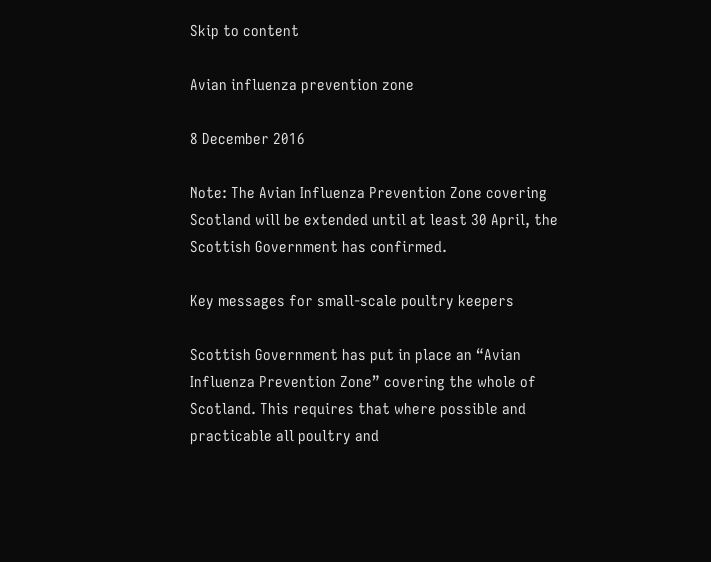Skip to content

Avian influenza prevention zone

8 December 2016

Note: The Avian Influenza Prevention Zone covering Scotland will be extended until at least 30 April, the Scottish Government has confirmed.

Key messages for small-scale poultry keepers

Scottish Government has put in place an “Avian Influenza Prevention Zone” covering the whole of Scotland. This requires that where possible and practicable all poultry and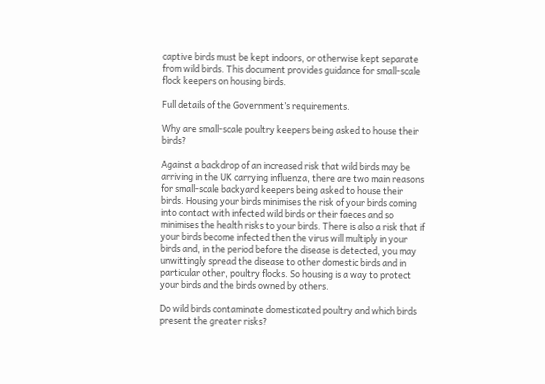captive birds must be kept indoors, or otherwise kept separate from wild birds. This document provides guidance for small-scale flock keepers on housing birds.

Full details of the Government’s requirements.

Why are small-scale poultry keepers being asked to house their birds?

Against a backdrop of an increased risk that wild birds may be arriving in the UK carrying influenza, there are two main reasons for small-scale backyard keepers being asked to house their birds. Housing your birds minimises the risk of your birds coming into contact with infected wild birds or their faeces and so minimises the health risks to your birds. There is also a risk that if your birds become infected then the virus will multiply in your birds and, in the period before the disease is detected, you may unwittingly spread the disease to other domestic birds and in particular other, poultry flocks. So housing is a way to protect your birds and the birds owned by others.

Do wild birds contaminate domesticated poultry and which birds present the greater risks?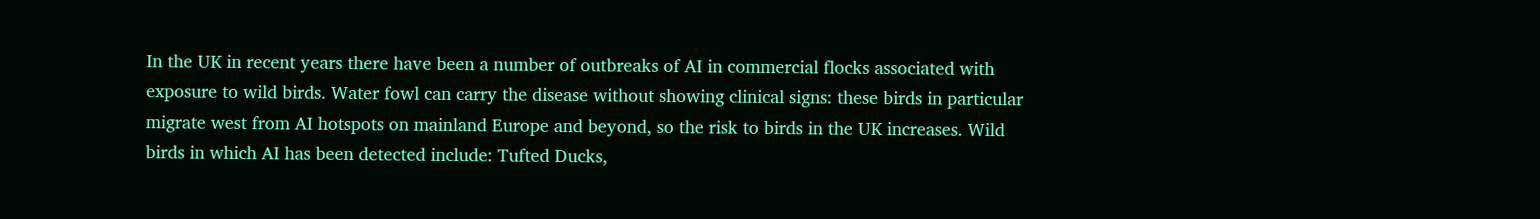In the UK in recent years there have been a number of outbreaks of AI in commercial flocks associated with exposure to wild birds. Water fowl can carry the disease without showing clinical signs: these birds in particular migrate west from AI hotspots on mainland Europe and beyond, so the risk to birds in the UK increases. Wild birds in which AI has been detected include: Tufted Ducks,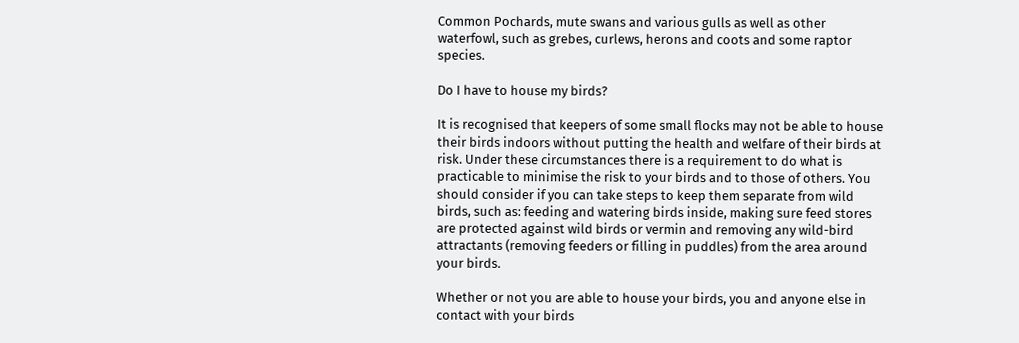Common Pochards, mute swans and various gulls as well as other waterfowl, such as grebes, curlews, herons and coots and some raptor species.

Do I have to house my birds?

It is recognised that keepers of some small flocks may not be able to house their birds indoors without putting the health and welfare of their birds at risk. Under these circumstances there is a requirement to do what is practicable to minimise the risk to your birds and to those of others. You should consider if you can take steps to keep them separate from wild birds, such as: feeding and watering birds inside, making sure feed stores are protected against wild birds or vermin and removing any wild-bird attractants (removing feeders or filling in puddles) from the area around your birds.

Whether or not you are able to house your birds, you and anyone else in contact with your birds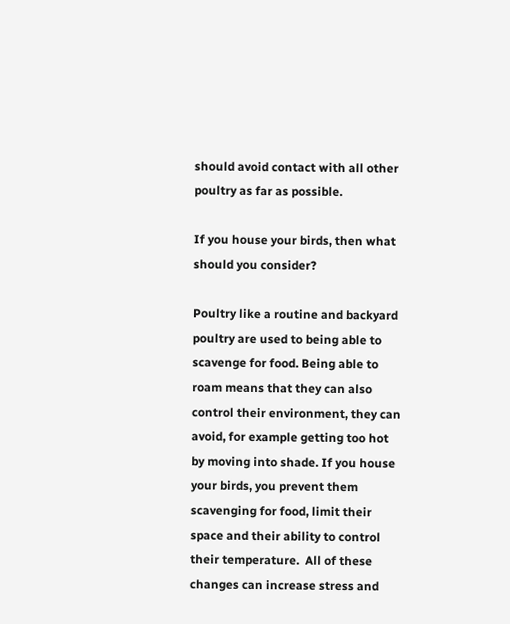should avoid contact with all other poultry as far as possible.

If you house your birds, then what should you consider?

Poultry like a routine and backyard poultry are used to being able to scavenge for food. Being able to roam means that they can also control their environment, they can avoid, for example getting too hot by moving into shade. If you house your birds, you prevent them scavenging for food, limit their space and their ability to control their temperature.  All of these changes can increase stress and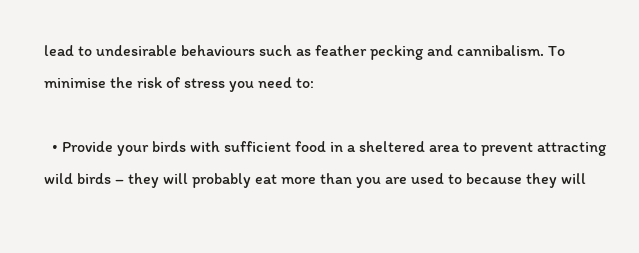lead to undesirable behaviours such as feather pecking and cannibalism. To minimise the risk of stress you need to:

  • Provide your birds with sufficient food in a sheltered area to prevent attracting wild birds – they will probably eat more than you are used to because they will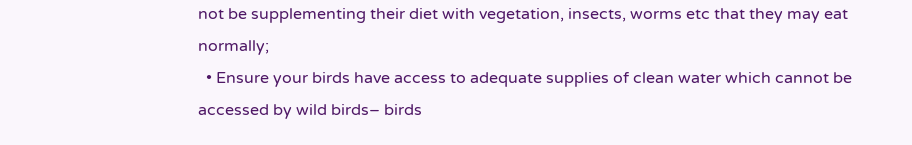not be supplementing their diet with vegetation, insects, worms etc that they may eat normally;
  • Ensure your birds have access to adequate supplies of clean water which cannot be accessed by wild birds– birds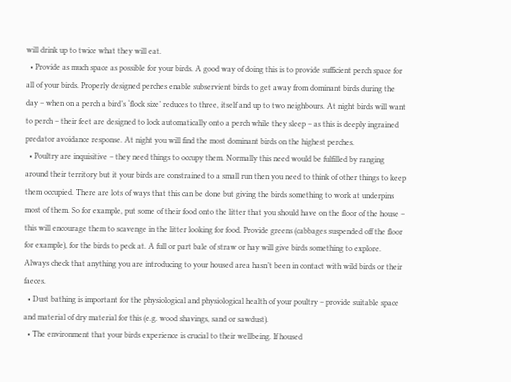will drink up to twice what they will eat.
  • Provide as much space as possible for your birds. A good way of doing this is to provide sufficient perch space for all of your birds. Properly designed perches enable subservient birds to get away from dominant birds during the day – when on a perch a bird’s ‘flock size’ reduces to three, itself and up to two neighbours. At night birds will want to perch – their feet are designed to lock automatically onto a perch while they sleep – as this is deeply ingrained predator avoidance response. At night you will find the most dominant birds on the highest perches.
  • Poultry are inquisitive – they need things to occupy them. Normally this need would be fulfilled by ranging around their territory but it your birds are constrained to a small run then you need to think of other things to keep them occupied. There are lots of ways that this can be done but giving the birds something to work at underpins most of them. So for example, put some of their food onto the litter that you should have on the floor of the house – this will encourage them to scavenge in the litter looking for food. Provide greens (cabbages suspended off the floor for example), for the birds to peck at. A full or part bale of straw or hay will give birds something to explore. Always check that anything you are introducing to your housed area hasn’t been in contact with wild birds or their faeces.
  • Dust bathing is important for the physiological and physiological health of your poultry – provide suitable space and material of dry material for this (e.g. wood shavings, sand or sawdust).
  • The environment that your birds experience is crucial to their wellbeing. If housed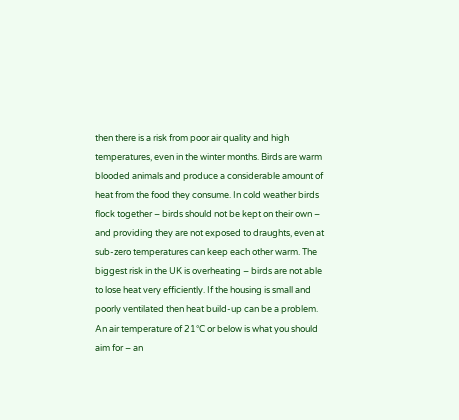then there is a risk from poor air quality and high temperatures, even in the winter months. Birds are warm blooded animals and produce a considerable amount of heat from the food they consume. In cold weather birds flock together – birds should not be kept on their own – and providing they are not exposed to draughts, even at sub-zero temperatures can keep each other warm. The biggest risk in the UK is overheating – birds are not able to lose heat very efficiently. If the housing is small and poorly ventilated then heat build-up can be a problem. An air temperature of 21°C or below is what you should aim for – an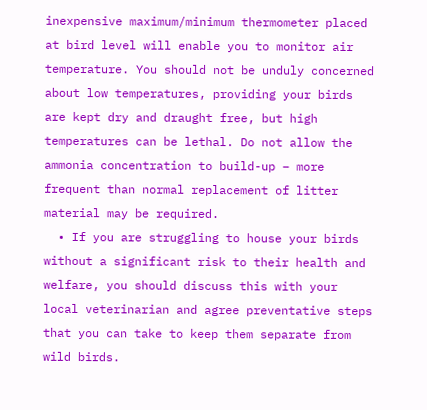inexpensive maximum/minimum thermometer placed at bird level will enable you to monitor air temperature. You should not be unduly concerned about low temperatures, providing your birds are kept dry and draught free, but high temperatures can be lethal. Do not allow the ammonia concentration to build-up – more frequent than normal replacement of litter material may be required.
  • If you are struggling to house your birds without a significant risk to their health and welfare, you should discuss this with your local veterinarian and agree preventative steps that you can take to keep them separate from wild birds.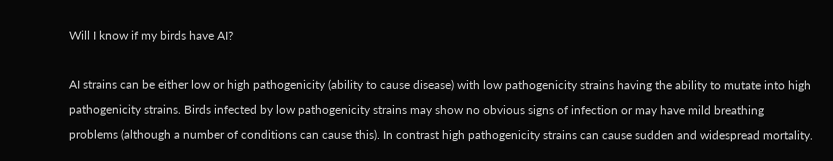Will I know if my birds have AI?

AI strains can be either low or high pathogenicity (ability to cause disease) with low pathogenicity strains having the ability to mutate into high pathogenicity strains. Birds infected by low pathogenicity strains may show no obvious signs of infection or may have mild breathing problems (although a number of conditions can cause this). In contrast high pathogenicity strains can cause sudden and widespread mortality.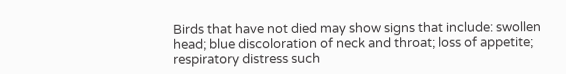Birds that have not died may show signs that include: swollen head; blue discoloration of neck and throat; loss of appetite; respiratory distress such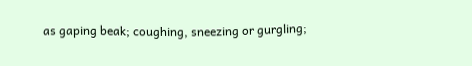as gaping beak; coughing, sneezing or gurgling;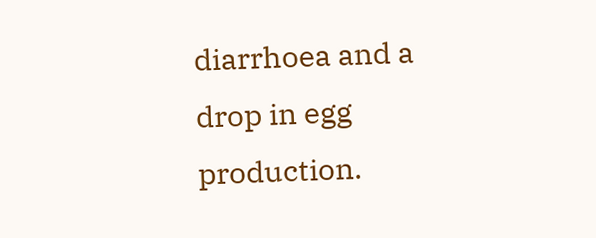diarrhoea and a drop in egg production.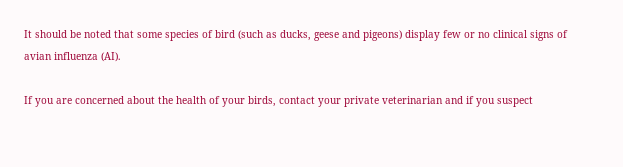It should be noted that some species of bird (such as ducks, geese and pigeons) display few or no clinical signs of avian influenza (AI).

If you are concerned about the health of your birds, contact your private veterinarian and if you suspect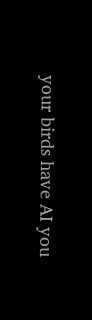your birds have AI you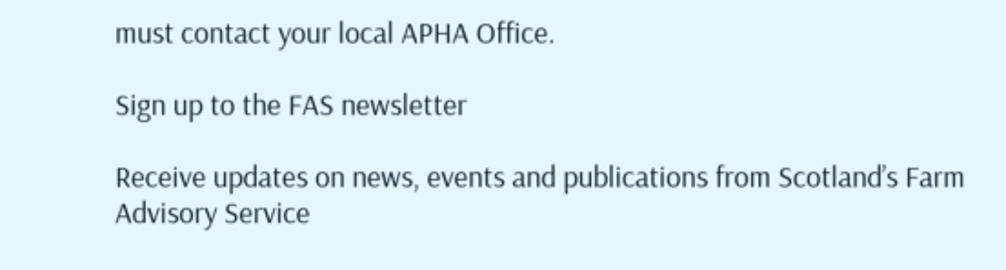must contact your local APHA Office.

Sign up to the FAS newsletter

Receive updates on news, events and publications from Scotland’s Farm Advisory Service